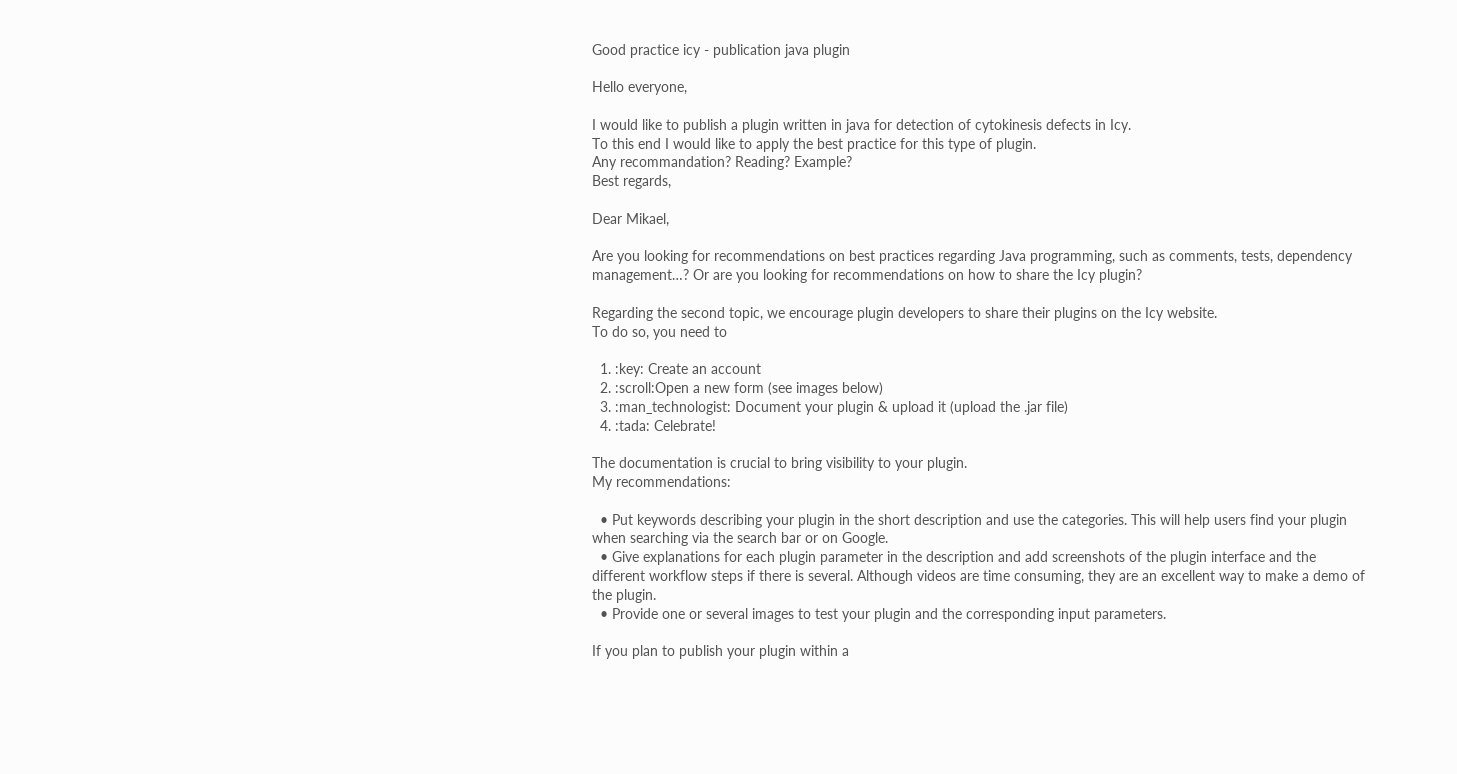Good practice icy - publication java plugin

Hello everyone,

I would like to publish a plugin written in java for detection of cytokinesis defects in Icy.
To this end I would like to apply the best practice for this type of plugin.
Any recommandation? Reading? Example?
Best regards,

Dear Mikael,

Are you looking for recommendations on best practices regarding Java programming, such as comments, tests, dependency management…? Or are you looking for recommendations on how to share the Icy plugin?

Regarding the second topic, we encourage plugin developers to share their plugins on the Icy website.
To do so, you need to

  1. :key: Create an account
  2. :scroll:Open a new form (see images below)
  3. :man_technologist: Document your plugin & upload it (upload the .jar file)
  4. :tada: Celebrate!

The documentation is crucial to bring visibility to your plugin.
My recommendations:

  • Put keywords describing your plugin in the short description and use the categories. This will help users find your plugin when searching via the search bar or on Google.
  • Give explanations for each plugin parameter in the description and add screenshots of the plugin interface and the different workflow steps if there is several. Although videos are time consuming, they are an excellent way to make a demo of the plugin.
  • Provide one or several images to test your plugin and the corresponding input parameters.

If you plan to publish your plugin within a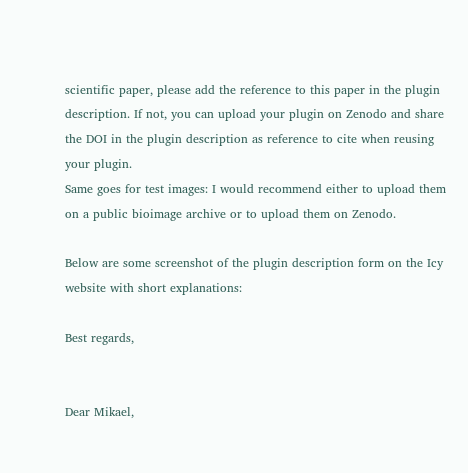scientific paper, please add the reference to this paper in the plugin description. If not, you can upload your plugin on Zenodo and share the DOI in the plugin description as reference to cite when reusing your plugin.
Same goes for test images: I would recommend either to upload them on a public bioimage archive or to upload them on Zenodo.

Below are some screenshot of the plugin description form on the Icy website with short explanations:

Best regards,


Dear Mikael,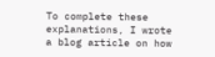To complete these explanations, I wrote a blog article on how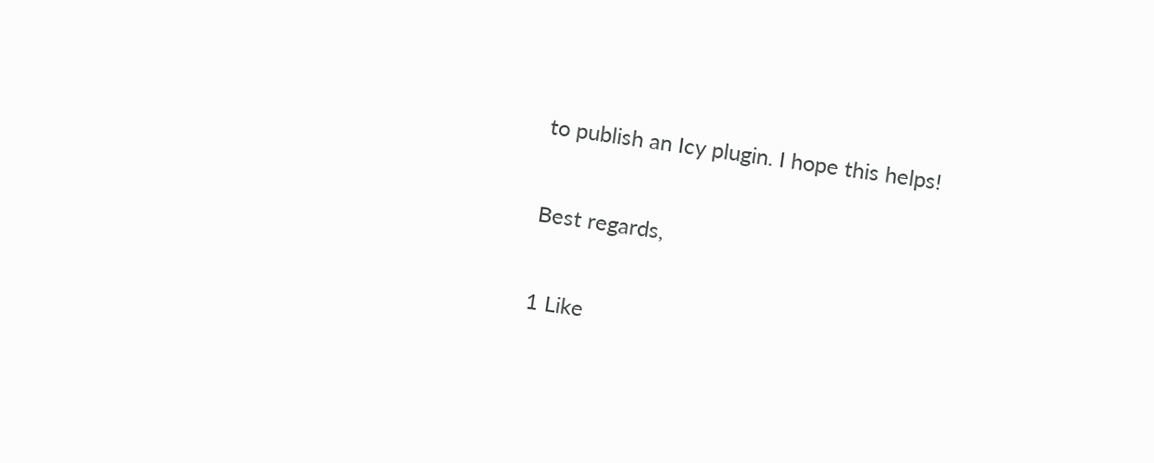to publish an Icy plugin. I hope this helps!

Best regards,

1 Like